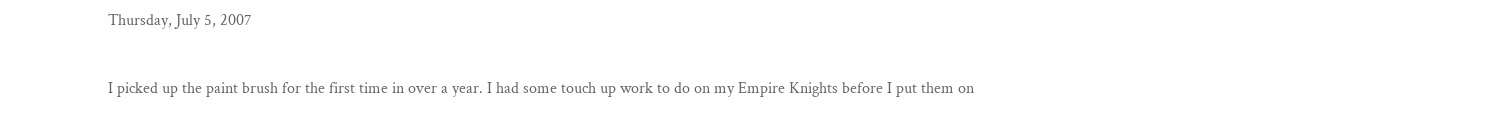Thursday, July 5, 2007


I picked up the paint brush for the first time in over a year. I had some touch up work to do on my Empire Knights before I put them on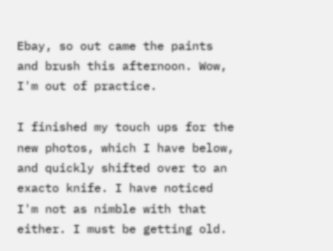Ebay, so out came the paints and brush this afternoon. Wow, I'm out of practice.

I finished my touch ups for the new photos, which I have below, and quickly shifted over to an exacto knife. I have noticed I'm not as nimble with that either. I must be getting old.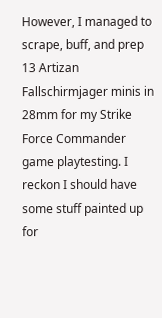However, I managed to scrape, buff, and prep 13 Artizan Fallschirmjager minis in 28mm for my Strike Force Commander game playtesting. I reckon I should have some stuff painted up for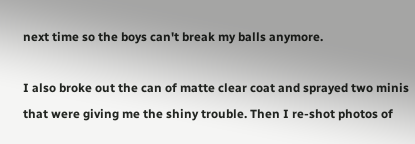next time so the boys can't break my balls anymore.

I also broke out the can of matte clear coat and sprayed two minis that were giving me the shiny trouble. Then I re-shot photos of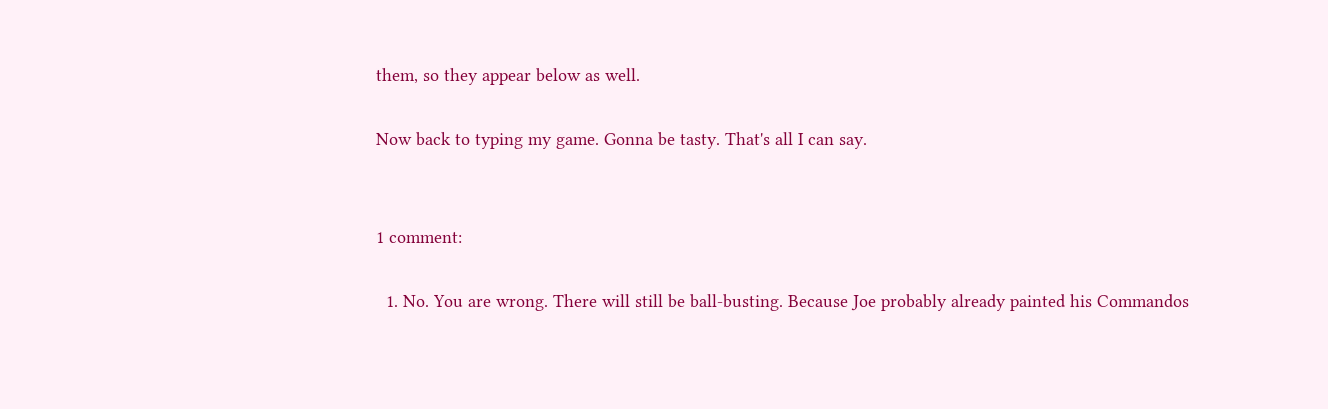them, so they appear below as well.

Now back to typing my game. Gonna be tasty. That's all I can say.


1 comment:

  1. No. You are wrong. There will still be ball-busting. Because Joe probably already painted his Commandos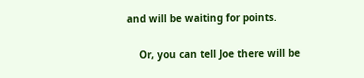and will be waiting for points.

    Or, you can tell Joe there will be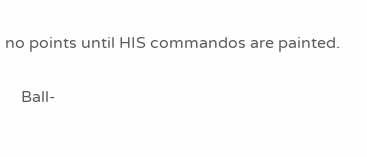no points until HIS commandos are painted.

    Ball-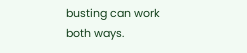busting can work both ways.